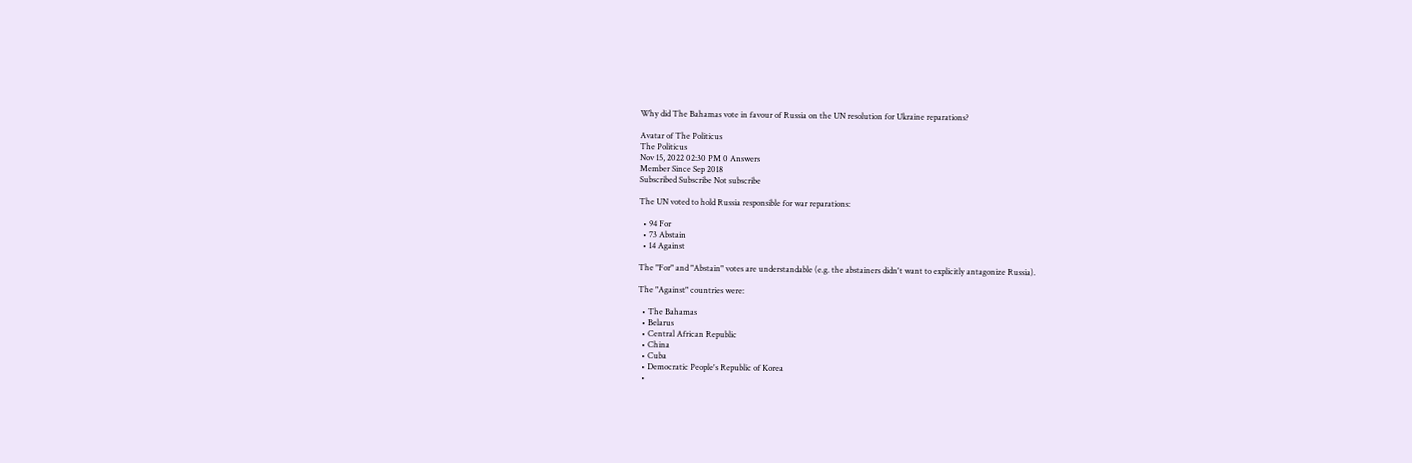Why did The Bahamas vote in favour of Russia on the UN resolution for Ukraine reparations?

Avatar of The Politicus
The Politicus
Nov 15, 2022 02:30 PM 0 Answers
Member Since Sep 2018
Subscribed Subscribe Not subscribe

The UN voted to hold Russia responsible for war reparations:

  • 94 For
  • 73 Abstain
  • 14 Against

The "For" and "Abstain" votes are understandable (e.g. the abstainers didn't want to explicitly antagonize Russia).

The "Against" countries were:

  • The Bahamas
  • Belarus
  • Central African Republic
  • China
  • Cuba
  • Democratic People's Republic of Korea
  •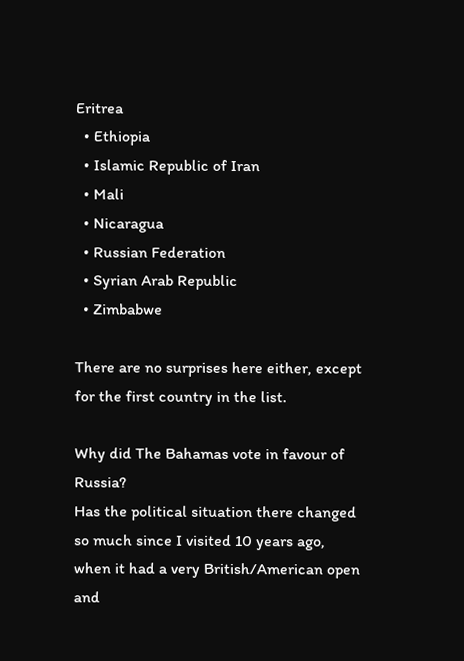Eritrea
  • Ethiopia
  • Islamic Republic of Iran
  • Mali
  • Nicaragua
  • Russian Federation
  • Syrian Arab Republic
  • Zimbabwe

There are no surprises here either, except for the first country in the list.

Why did The Bahamas vote in favour of Russia?
Has the political situation there changed so much since I visited 10 years ago, when it had a very British/American open and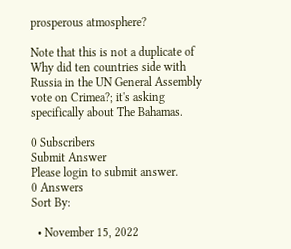prosperous atmosphere?

Note that this is not a duplicate of Why did ten countries side with Russia in the UN General Assembly vote on Crimea?; it's asking specifically about The Bahamas.

0 Subscribers
Submit Answer
Please login to submit answer.
0 Answers
Sort By:

  • November 15, 2022